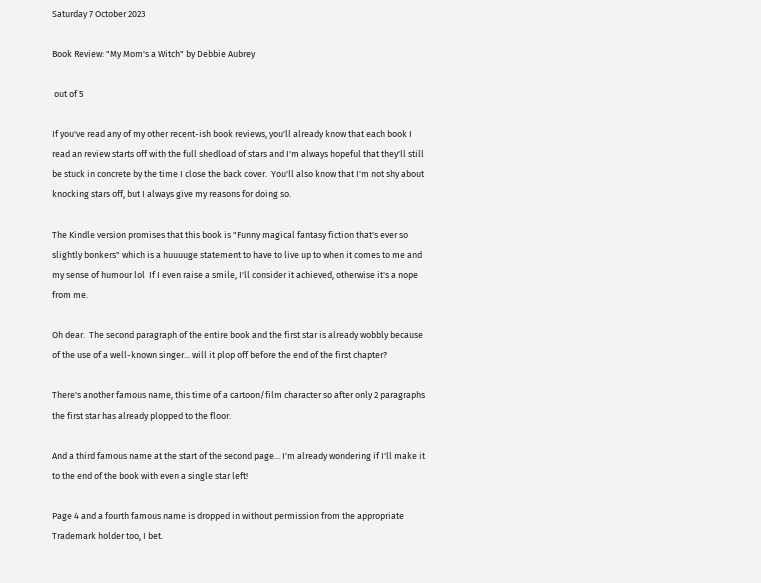Saturday 7 October 2023

Book Review: "My Mom's a Witch" by Debbie Aubrey

 out of 5

If you've read any of my other recent-ish book reviews, you'll already know that each book I read an review starts off with the full shedload of stars and I'm always hopeful that they'll still be stuck in concrete by the time I close the back cover.  You'll also know that I'm not shy about knocking stars off, but I always give my reasons for doing so.

The Kindle version promises that this book is "Funny magical fantasy fiction that's ever so slightly bonkers" which is a huuuuge statement to have to live up to when it comes to me and my sense of humour lol  If I even raise a smile, I'll consider it achieved, otherwise it's a nope from me.

Oh dear.  The second paragraph of the entire book and the first star is already wobbly because of the use of a well-known singer... will it plop off before the end of the first chapter?

There's another famous name, this time of a cartoon/film character so after only 2 paragraphs the first star has already plopped to the floor.

And a third famous name at the start of the second page... I'm already wondering if I'll make it to the end of the book with even a single star left!

Page 4 and a fourth famous name is dropped in without permission from the appropriate Trademark holder too, I bet.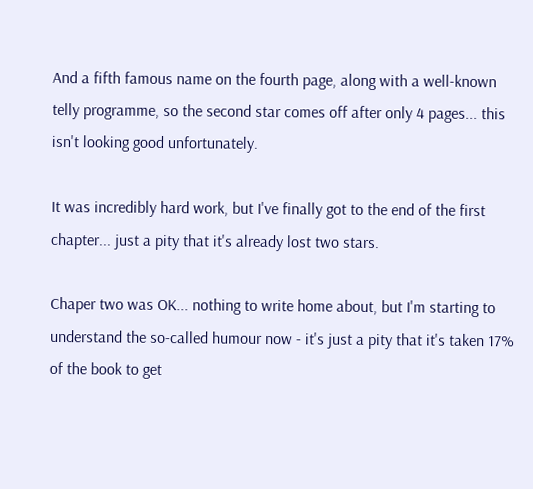And a fifth famous name on the fourth page, along with a well-known telly programme, so the second star comes off after only 4 pages... this isn't looking good unfortunately.

It was incredibly hard work, but I've finally got to the end of the first chapter... just a pity that it's already lost two stars.

Chaper two was OK... nothing to write home about, but I'm starting to understand the so-called humour now - it's just a pity that it's taken 17% of the book to get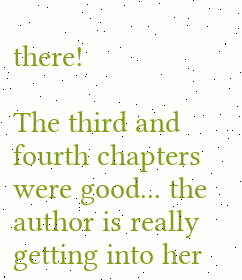there!

The third and fourth chapters were good... the author is really getting into her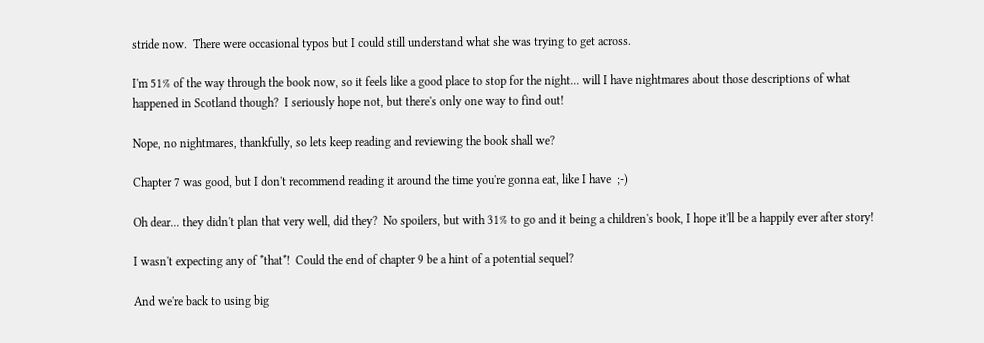stride now.  There were occasional typos but I could still understand what she was trying to get across.

I'm 51% of the way through the book now, so it feels like a good place to stop for the night... will I have nightmares about those descriptions of what happened in Scotland though?  I seriously hope not, but there's only one way to find out!

Nope, no nightmares, thankfully, so lets keep reading and reviewing the book shall we?

Chapter 7 was good, but I don't recommend reading it around the time you're gonna eat, like I have  ;-)

Oh dear... they didn't plan that very well, did they?  No spoilers, but with 31% to go and it being a children's book, I hope it'll be a happily ever after story!

I wasn't expecting any of *that*!  Could the end of chapter 9 be a hint of a potential sequel?

And we're back to using big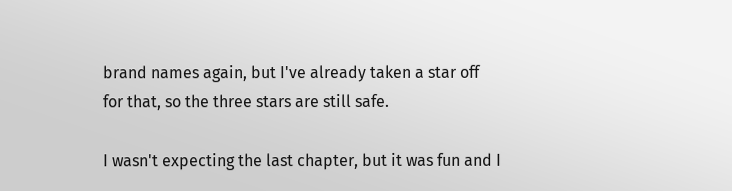brand names again, but I've already taken a star off for that, so the three stars are still safe.

I wasn't expecting the last chapter, but it was fun and I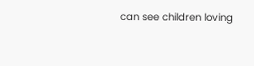can see children loving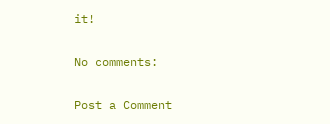it!

No comments:

Post a Comment